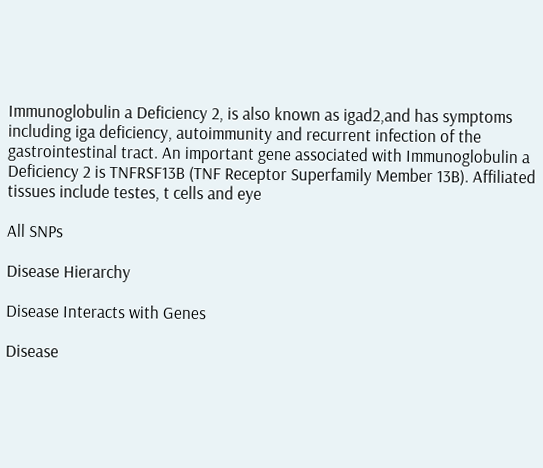Immunoglobulin a Deficiency 2, is also known as igad2,and has symptoms including iga deficiency, autoimmunity and recurrent infection of the gastrointestinal tract. An important gene associated with Immunoglobulin a Deficiency 2 is TNFRSF13B (TNF Receptor Superfamily Member 13B). Affiliated tissues include testes, t cells and eye

All SNPs

Disease Hierarchy

Disease Interacts with Genes

Disease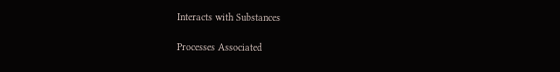Interacts with Substances

Processes Associated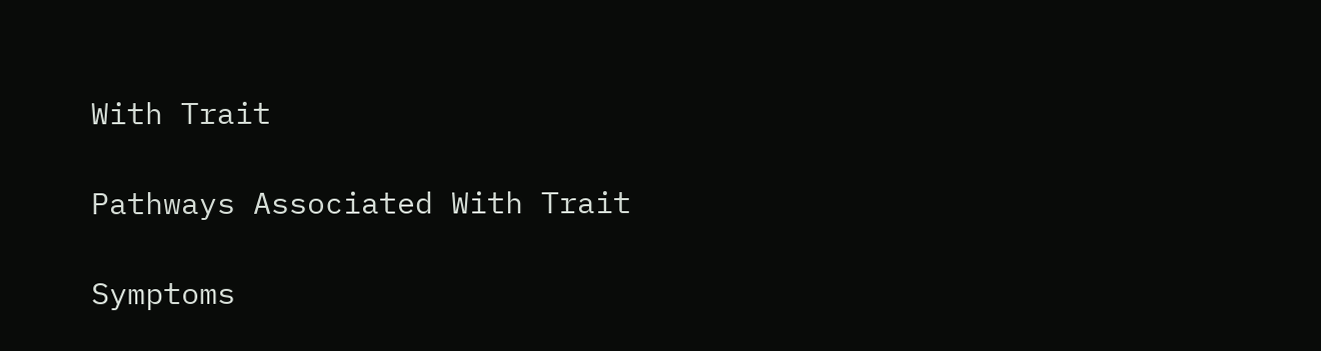With Trait

Pathways Associated With Trait

Symptoms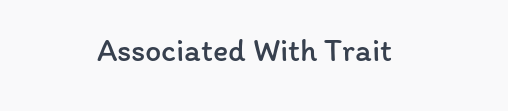Associated With Trait